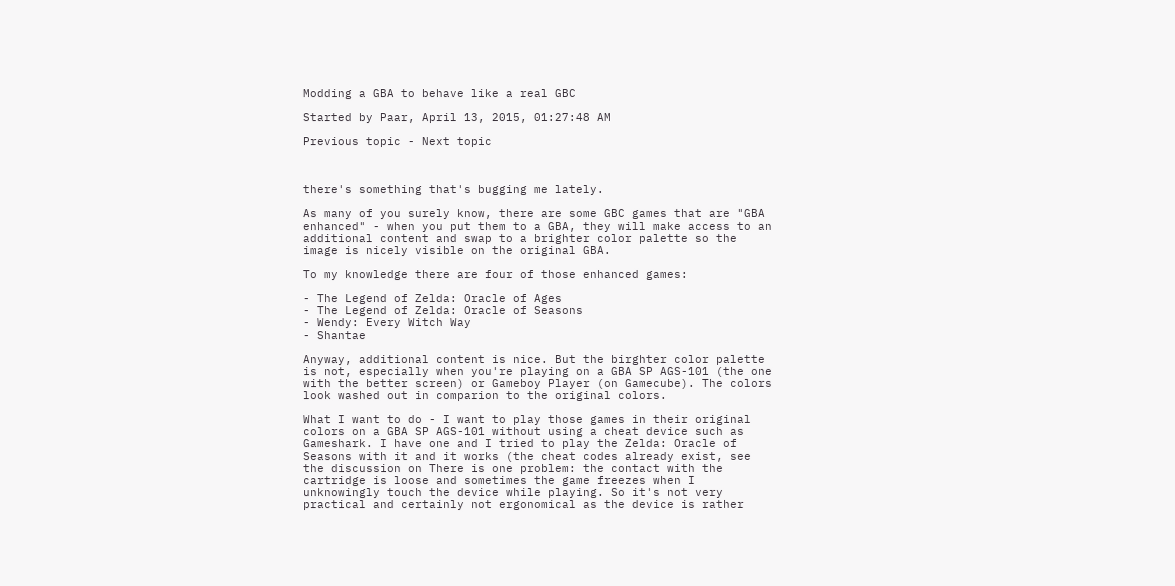Modding a GBA to behave like a real GBC

Started by Paar, April 13, 2015, 01:27:48 AM

Previous topic - Next topic



there's something that's bugging me lately.

As many of you surely know, there are some GBC games that are "GBA enhanced" - when you put them to a GBA, they will make access to an additional content and swap to a brighter color palette so the image is nicely visible on the original GBA.

To my knowledge there are four of those enhanced games:

- The Legend of Zelda: Oracle of Ages
- The Legend of Zelda: Oracle of Seasons
- Wendy: Every Witch Way
- Shantae

Anyway, additional content is nice. But the birghter color palette is not, especially when you're playing on a GBA SP AGS-101 (the one with the better screen) or Gameboy Player (on Gamecube). The colors look washed out in comparion to the original colors.

What I want to do - I want to play those games in their original colors on a GBA SP AGS-101 without using a cheat device such as Gameshark. I have one and I tried to play the Zelda: Oracle of Seasons with it and it works (the cheat codes already exist, see the discussion on There is one problem: the contact with the cartridge is loose and sometimes the game freezes when I unknowingly touch the device while playing. So it's not very practical and certainly not ergonomical as the device is rather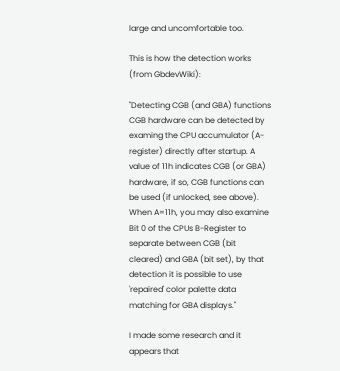large and uncomfortable too.

This is how the detection works (from GbdevWiki):

"Detecting CGB (and GBA) functions CGB hardware can be detected by examing the CPU accumulator (A-register) directly after startup. A value of 11h indicates CGB (or GBA) hardware, if so, CGB functions can be used (if unlocked, see above). When A=11h, you may also examine Bit 0 of the CPUs B-Register to separate between CGB (bit cleared) and GBA (bit set), by that detection it is possible to use 'repaired' color palette data matching for GBA displays."

I made some research and it appears that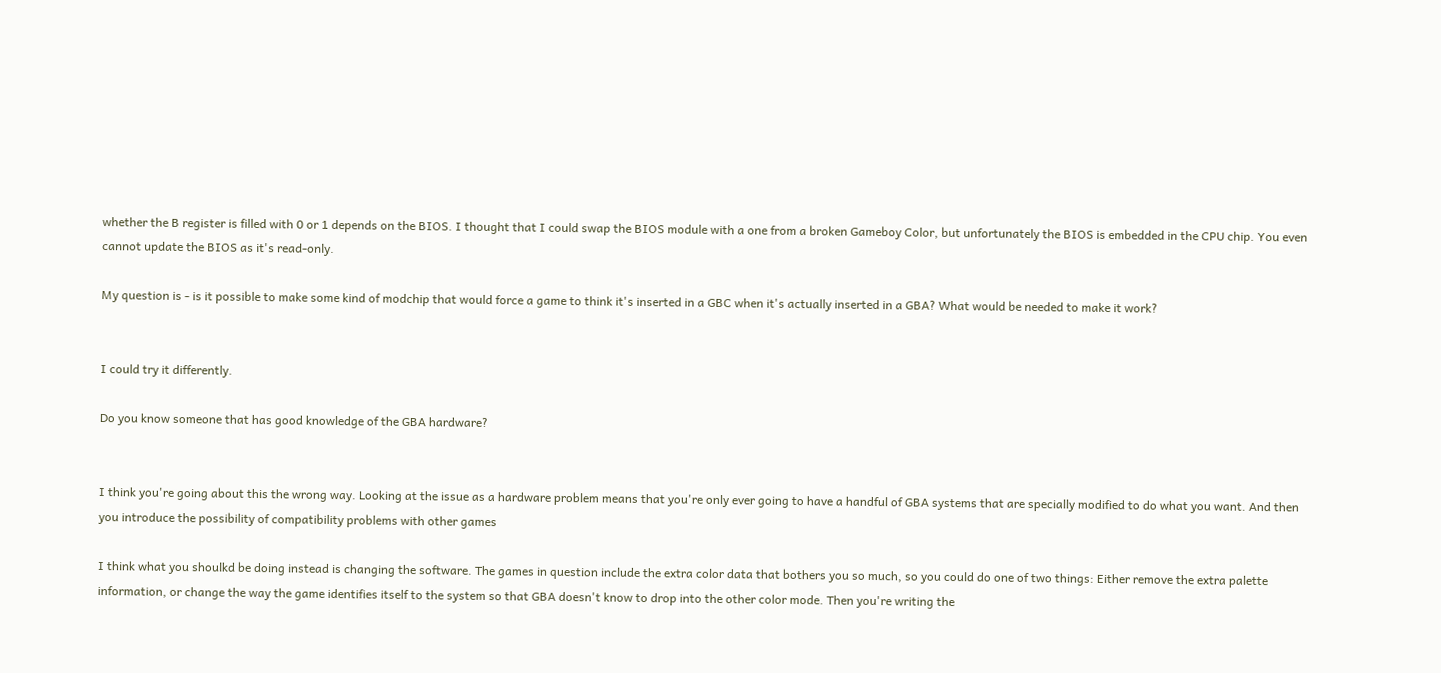whether the B register is filled with 0 or 1 depends on the BIOS. I thought that I could swap the BIOS module with a one from a broken Gameboy Color, but unfortunately the BIOS is embedded in the CPU chip. You even cannot update the BIOS as it's read-only.

My question is - is it possible to make some kind of modchip that would force a game to think it's inserted in a GBC when it's actually inserted in a GBA? What would be needed to make it work?


I could try it differently.

Do you know someone that has good knowledge of the GBA hardware?


I think you're going about this the wrong way. Looking at the issue as a hardware problem means that you're only ever going to have a handful of GBA systems that are specially modified to do what you want. And then you introduce the possibility of compatibility problems with other games

I think what you shoulkd be doing instead is changing the software. The games in question include the extra color data that bothers you so much, so you could do one of two things: Either remove the extra palette information, or change the way the game identifies itself to the system so that GBA doesn't know to drop into the other color mode. Then you're writing the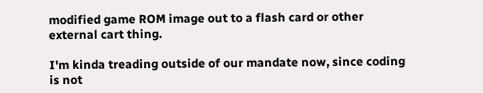modified game ROM image out to a flash card or other external cart thing.

I'm kinda treading outside of our mandate now, since coding is not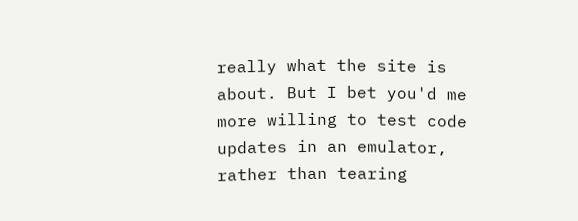really what the site is about. But I bet you'd me more willing to test code updates in an emulator, rather than tearing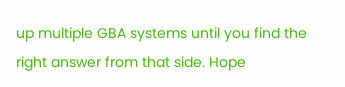up multiple GBA systems until you find the right answer from that side. Hope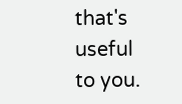that's useful to you.